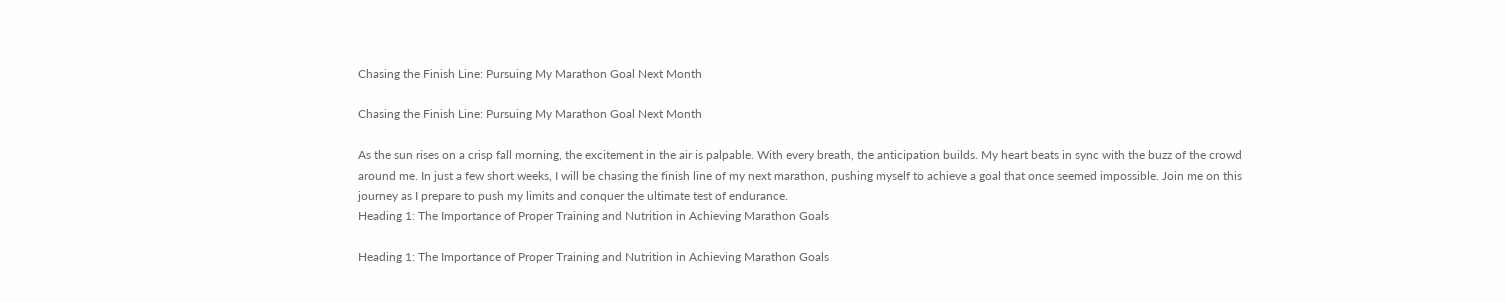Chasing the Finish Line: Pursuing My Marathon Goal Next Month

Chasing the Finish Line: Pursuing My Marathon Goal Next Month

As the sun rises on a crisp fall morning, the excitement in the air is palpable. With every breath, the anticipation builds. My heart beats in sync with the buzz of the crowd around me. In just a few short weeks, I will be chasing the finish line of my next marathon, pushing myself to achieve a goal that once seemed impossible. Join me on this journey as I prepare to push my limits and conquer the ultimate test of endurance.
Heading 1: The Importance of Proper Training and Nutrition in Achieving Marathon Goals

Heading 1: The Importance of Proper Training and Nutrition in Achieving Marathon Goals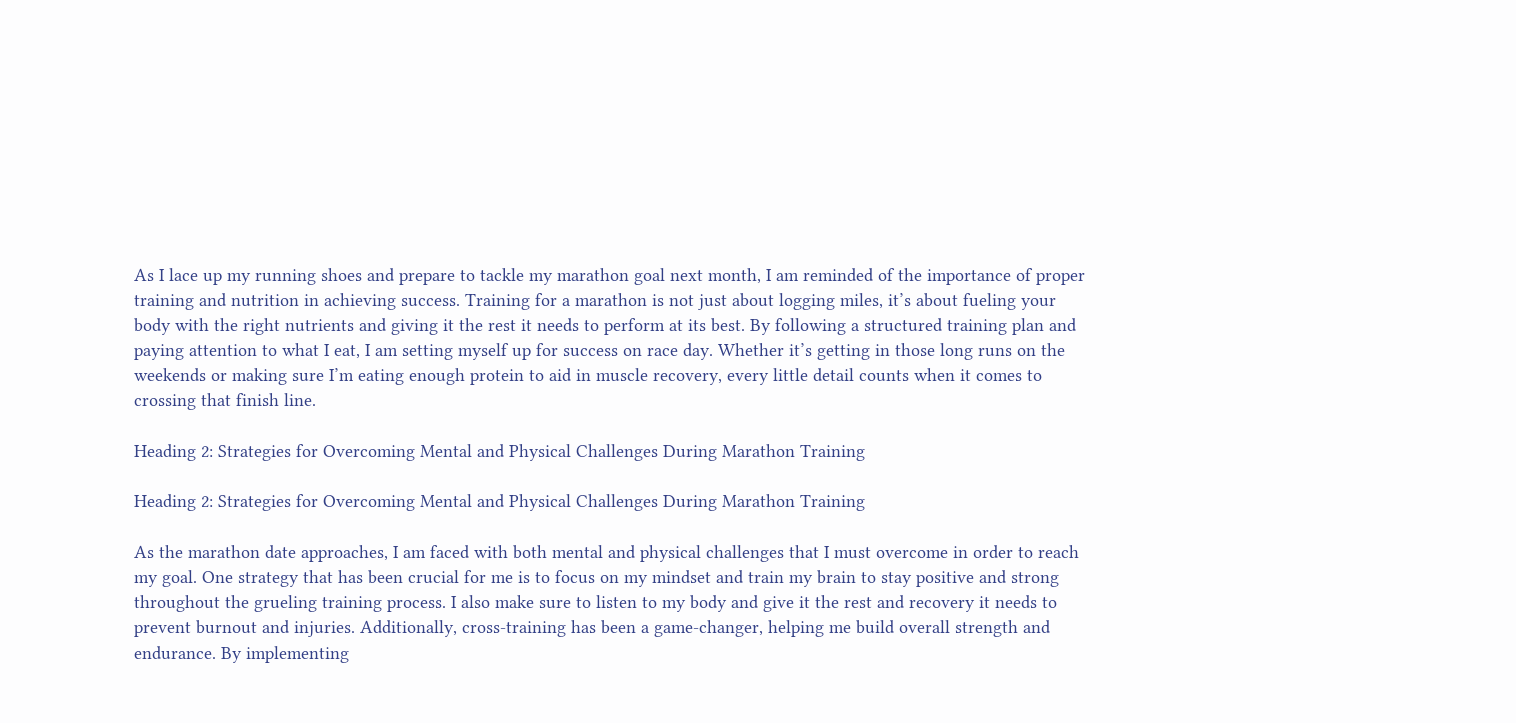As I lace up my running shoes and prepare to tackle my marathon goal next month, I am reminded of the importance of proper training and nutrition in achieving success. Training for a marathon is not just about logging miles, it’s about fueling your body with the right nutrients and giving it the rest it needs to perform at its best. By following a structured training plan and paying attention to what I eat, I am setting myself up for success on race day. Whether it’s getting in those long runs on the weekends or making sure I’m eating enough protein to aid in muscle recovery, every little detail counts when it comes to crossing that finish line.

Heading 2: Strategies for Overcoming Mental and Physical Challenges During Marathon Training

Heading 2: Strategies for Overcoming Mental and Physical Challenges During Marathon Training

As the marathon date approaches, I am faced with both mental and physical challenges that I must overcome in order to reach my goal. One strategy that has been crucial for me is to focus on my mindset and train my brain to stay positive and strong throughout the grueling training process. I also make sure to listen to my body and give it the rest and recovery it needs to prevent burnout and injuries. Additionally, cross-training has been a game-changer, helping me build overall strength and endurance. By implementing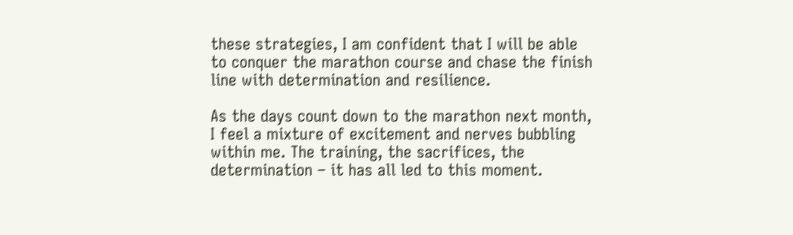these strategies, I am confident that I will be able to conquer the marathon course and chase the finish line with determination and resilience.

As the days count down to the marathon next month, I feel a mixture of excitement and nerves bubbling within me. The training, the sacrifices, the determination – it has all led to this moment.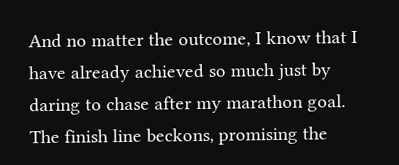And no matter the outcome, I know that I have already achieved so much just by daring to chase after my marathon goal. The finish line beckons, promising the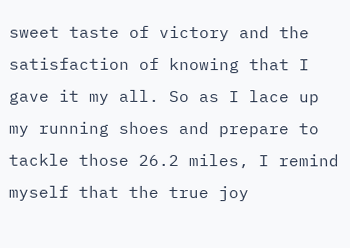sweet taste of victory and the satisfaction of knowing that I gave it my all. So as I lace up my running shoes and prepare to tackle those 26.2 miles, I remind myself that the true joy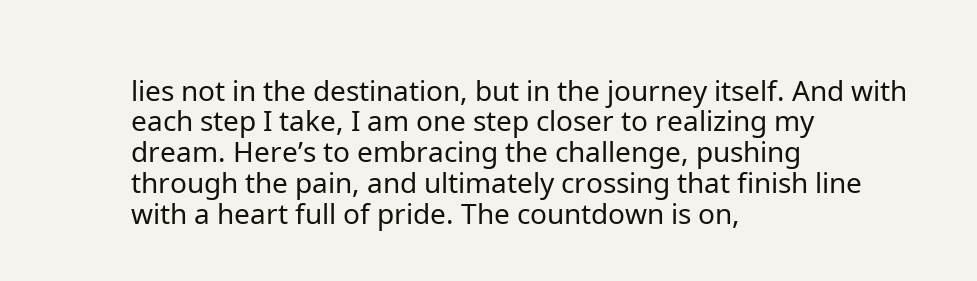lies not in the destination, but in the journey itself. And with each step I take, I am one step closer to realizing my dream. Here’s to embracing the challenge, pushing through the pain, and ultimately crossing that finish line with a heart full of pride. The countdown is on,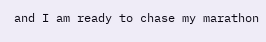and I am ready to chase my marathon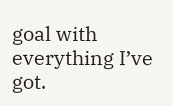goal with everything I’ve got.